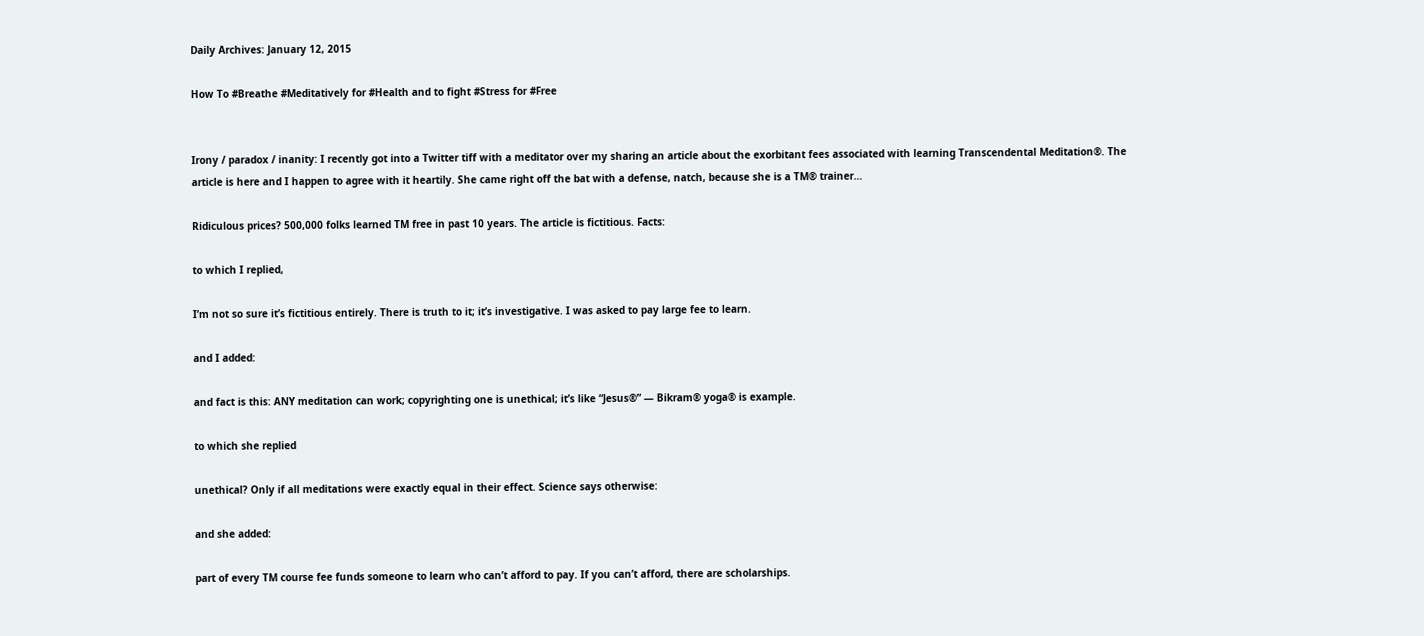Daily Archives: January 12, 2015

How To #Breathe #Meditatively for #Health and to fight #Stress for #Free


Irony / paradox / inanity: I recently got into a Twitter tiff with a meditator over my sharing an article about the exorbitant fees associated with learning Transcendental Meditation®. The article is here and I happen to agree with it heartily. She came right off the bat with a defense, natch, because she is a TM® trainer…

Ridiculous prices? 500,000 folks learned TM free in past 10 years. The article is fictitious. Facts:

to which I replied,

I’m not so sure it’s fictitious entirely. There is truth to it; it’s investigative. I was asked to pay large fee to learn.

and I added:

and fact is this: ANY meditation can work; copyrighting one is unethical; it’s like “Jesus®” — Bikram® yoga® is example.

to which she replied

unethical? Only if all meditations were exactly equal in their effect. Science says otherwise:

and she added:

part of every TM course fee funds someone to learn who can’t afford to pay. If you can’t afford, there are scholarships.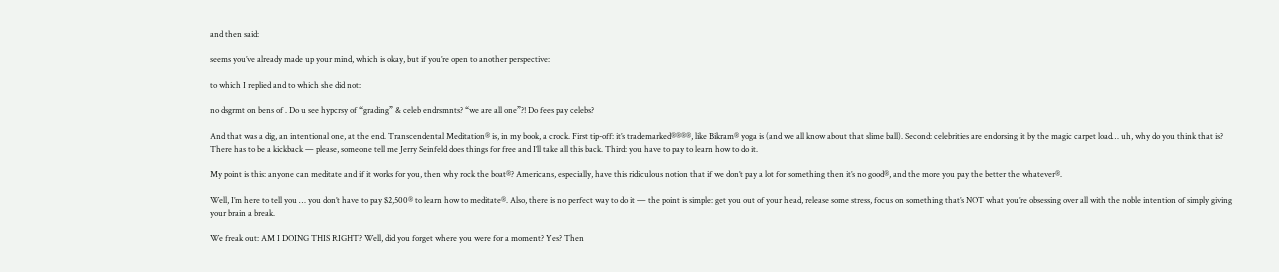and then said:

seems you’ve already made up your mind, which is okay, but if you’re open to another perspective:

to which I replied and to which she did not:

no dsgrmt on bens of . Do u see hypcrsy of “grading” & celeb endrsmnts? “we are all one”?! Do fees pay celebs?

And that was a dig, an intentional one, at the end. Transcendental Meditation® is, in my book, a crock. First tip-off: it’s trademarked®®®®, like Bikram® yoga is (and we all know about that slime ball). Second: celebrities are endorsing it by the magic carpet load… uh, why do you think that is? There has to be a kickback — please, someone tell me Jerry Seinfeld does things for free and I’ll take all this back. Third: you have to pay to learn how to do it.

My point is this: anyone can meditate and if it works for you, then why rock the boat®? Americans, especially, have this ridiculous notion that if we don’t pay a lot for something then it’s no good®, and the more you pay the better the whatever®.

Well, I’m here to tell you … you don’t have to pay $2,500® to learn how to meditate®. Also, there is no perfect way to do it — the point is simple: get you out of your head, release some stress, focus on something that’s NOT what you’re obsessing over all with the noble intention of simply giving your brain a break.

We freak out: AM I DOING THIS RIGHT? Well, did you forget where you were for a moment? Yes? Then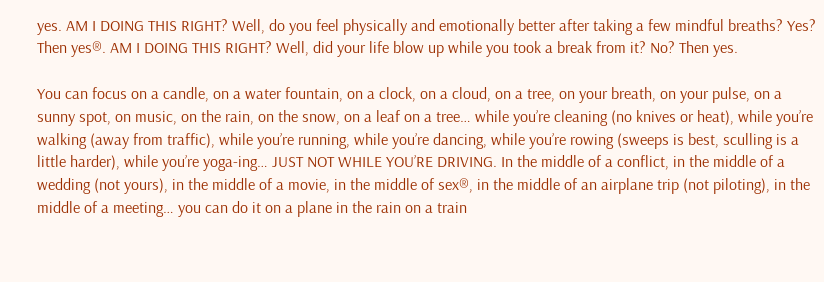yes. AM I DOING THIS RIGHT? Well, do you feel physically and emotionally better after taking a few mindful breaths? Yes? Then yes®. AM I DOING THIS RIGHT? Well, did your life blow up while you took a break from it? No? Then yes.

You can focus on a candle, on a water fountain, on a clock, on a cloud, on a tree, on your breath, on your pulse, on a sunny spot, on music, on the rain, on the snow, on a leaf on a tree… while you’re cleaning (no knives or heat), while you’re walking (away from traffic), while you’re running, while you’re dancing, while you’re rowing (sweeps is best, sculling is a little harder), while you’re yoga-ing… JUST NOT WHILE YOU’RE DRIVING. In the middle of a conflict, in the middle of a wedding (not yours), in the middle of a movie, in the middle of sex®, in the middle of an airplane trip (not piloting), in the middle of a meeting… you can do it on a plane in the rain on a train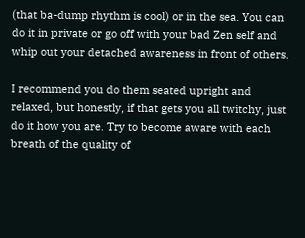(that ba-dump rhythm is cool) or in the sea. You can do it in private or go off with your bad Zen self and whip out your detached awareness in front of others.

I recommend you do them seated upright and relaxed, but honestly, if that gets you all twitchy, just do it how you are. Try to become aware with each breath of the quality of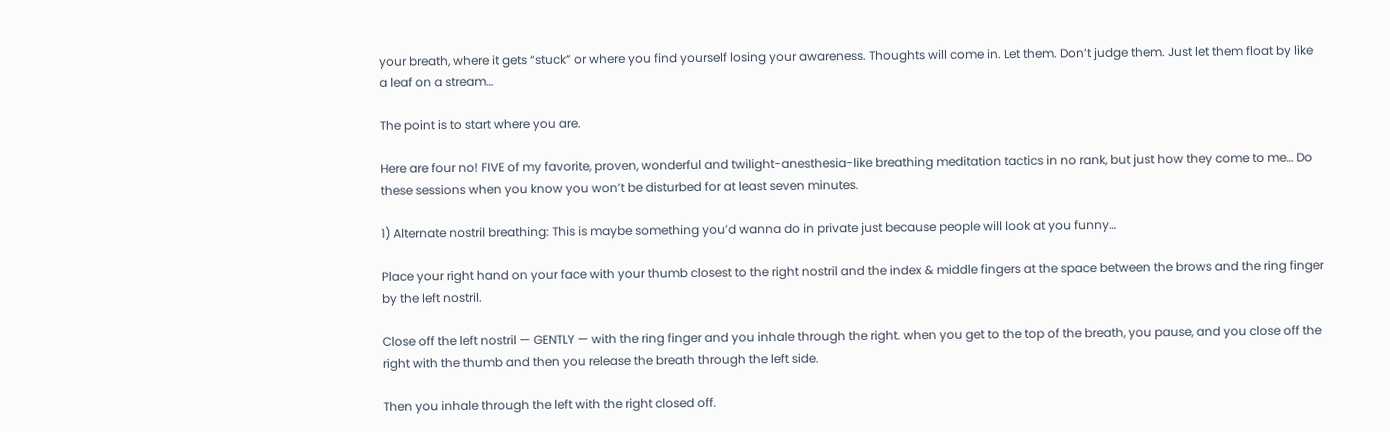your breath, where it gets “stuck” or where you find yourself losing your awareness. Thoughts will come in. Let them. Don’t judge them. Just let them float by like a leaf on a stream…

The point is to start where you are.

Here are four no! FIVE of my favorite, proven, wonderful and twilight-anesthesia-like breathing meditation tactics in no rank, but just how they come to me… Do these sessions when you know you won’t be disturbed for at least seven minutes.

1) Alternate nostril breathing: This is maybe something you’d wanna do in private just because people will look at you funny…

Place your right hand on your face with your thumb closest to the right nostril and the index & middle fingers at the space between the brows and the ring finger by the left nostril.

Close off the left nostril — GENTLY — with the ring finger and you inhale through the right. when you get to the top of the breath, you pause, and you close off the right with the thumb and then you release the breath through the left side.

Then you inhale through the left with the right closed off.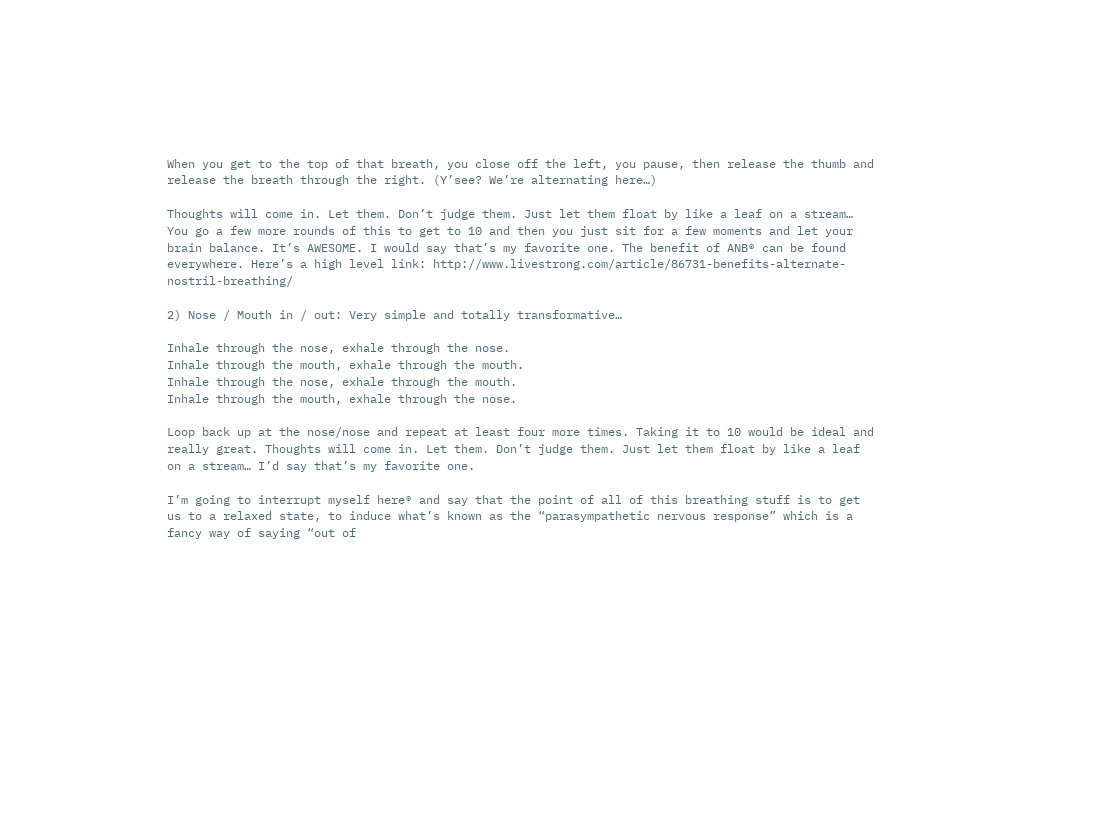When you get to the top of that breath, you close off the left, you pause, then release the thumb and release the breath through the right. (Y’see? We’re alternating here…)

Thoughts will come in. Let them. Don’t judge them. Just let them float by like a leaf on a stream… You go a few more rounds of this to get to 10 and then you just sit for a few moments and let your brain balance. It’s AWESOME. I would say that’s my favorite one. The benefit of ANB® can be found everywhere. Here’s a high level link: http://www.livestrong.com/article/86731-benefits-alternate-nostril-breathing/

2) Nose / Mouth in / out: Very simple and totally transformative…

Inhale through the nose, exhale through the nose.
Inhale through the mouth, exhale through the mouth.
Inhale through the nose, exhale through the mouth.
Inhale through the mouth, exhale through the nose.

Loop back up at the nose/nose and repeat at least four more times. Taking it to 10 would be ideal and really great. Thoughts will come in. Let them. Don’t judge them. Just let them float by like a leaf on a stream… I’d say that’s my favorite one.

I’m going to interrupt myself here® and say that the point of all of this breathing stuff is to get us to a relaxed state, to induce what’s known as the “parasympathetic nervous response” which is a fancy way of saying “out of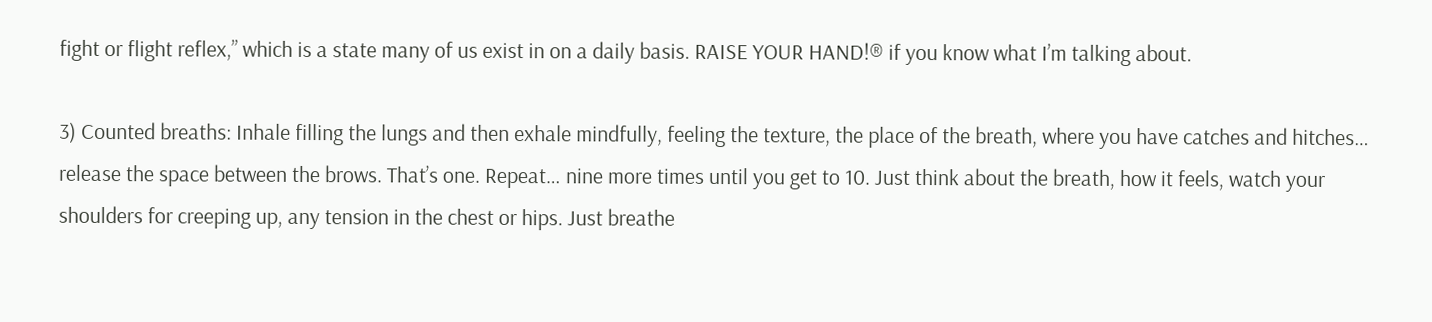fight or flight reflex,” which is a state many of us exist in on a daily basis. RAISE YOUR HAND!® if you know what I’m talking about.

3) Counted breaths: Inhale filling the lungs and then exhale mindfully, feeling the texture, the place of the breath, where you have catches and hitches… release the space between the brows. That’s one. Repeat… nine more times until you get to 10. Just think about the breath, how it feels, watch your shoulders for creeping up, any tension in the chest or hips. Just breathe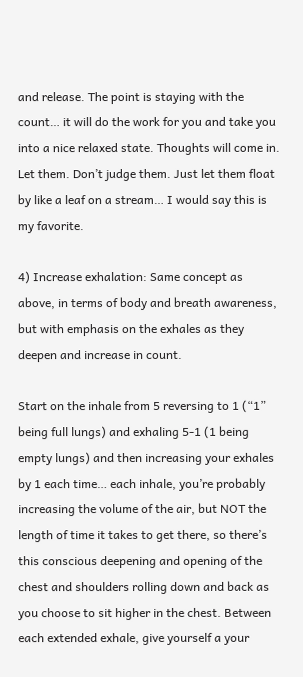and release. The point is staying with the count… it will do the work for you and take you into a nice relaxed state. Thoughts will come in. Let them. Don’t judge them. Just let them float by like a leaf on a stream… I would say this is my favorite.

4) Increase exhalation: Same concept as above, in terms of body and breath awareness, but with emphasis on the exhales as they deepen and increase in count.

Start on the inhale from 5 reversing to 1 (“1” being full lungs) and exhaling 5-1 (1 being empty lungs) and then increasing your exhales by 1 each time… each inhale, you’re probably increasing the volume of the air, but NOT the length of time it takes to get there, so there’s this conscious deepening and opening of the chest and shoulders rolling down and back as you choose to sit higher in the chest. Between each extended exhale, give yourself a your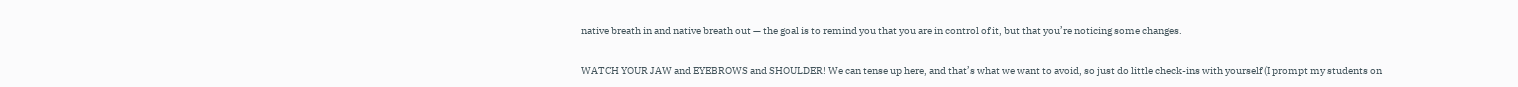native breath in and native breath out — the goal is to remind you that you are in control of it, but that you’re noticing some changes.

WATCH YOUR JAW and EYEBROWS and SHOULDER! We can tense up here, and that’s what we want to avoid, so just do little check-ins with yourself (I prompt my students on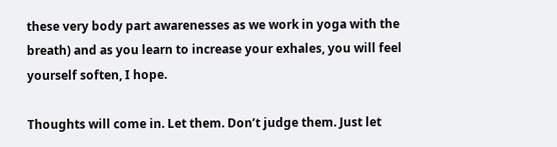these very body part awarenesses as we work in yoga with the breath) and as you learn to increase your exhales, you will feel yourself soften, I hope.

Thoughts will come in. Let them. Don’t judge them. Just let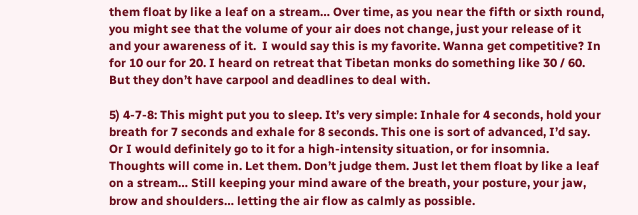them float by like a leaf on a stream… Over time, as you near the fifth or sixth round, you might see that the volume of your air does not change, just your release of it and your awareness of it.  I would say this is my favorite. Wanna get competitive? In for 10 our for 20. I heard on retreat that Tibetan monks do something like 30 / 60. But they don’t have carpool and deadlines to deal with.

5) 4-7-8: This might put you to sleep. It’s very simple: Inhale for 4 seconds, hold your breath for 7 seconds and exhale for 8 seconds. This one is sort of advanced, I’d say. Or I would definitely go to it for a high-intensity situation, or for insomnia. Thoughts will come in. Let them. Don’t judge them. Just let them float by like a leaf on a stream… Still keeping your mind aware of the breath, your posture, your jaw, brow and shoulders… letting the air flow as calmly as possible.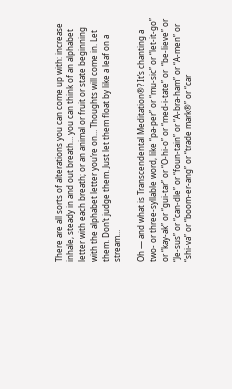There are all sorts of alterations you can come up with: increase inhale, steady in and out breath… you can think of an alphabet letter with each breath; or an animal or fruit or state beginning with the alphabet letter you’re on… Thoughts will come in. Let them. Don’t judge them. Just let them float by like a leaf on a stream…

Oh — and what is Transcendental Meditation®? It’s chanting a two- or three-syllable word, like “pa-per” or “mu-sic” or “let-it-go” or “kay-ak” or “gui-tar” or “O-hi-o” or “med-i-tate” or  “be-lieve” or “Je-sus” or “can-dle” or “foun-tain” or “A-bra-ham” or “A-men” or “shi-va” or “boom-er-ang” or “trade mark®” or “car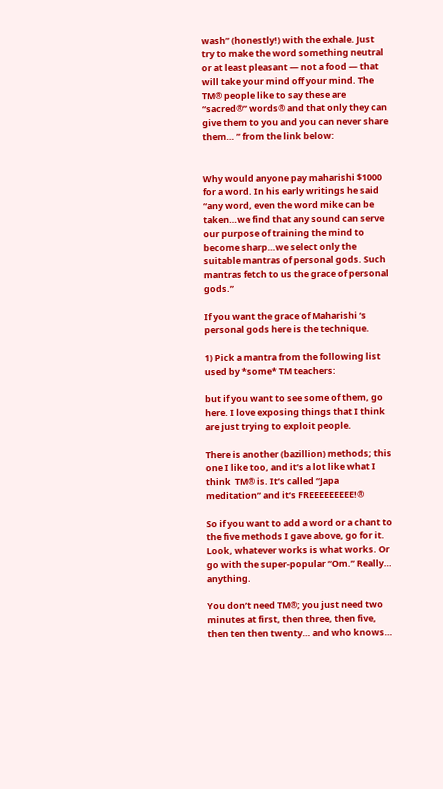wash” (honestly!) with the exhale. Just try to make the word something neutral or at least pleasant — not a food — that will take your mind off your mind. The TM® people like to say these are “sacred®” words® and that only they can give them to you and you can never share them… ” from the link below:


Why would anyone pay maharishi $1000 for a word. In his early writings he said “any word, even the word mike can be taken…we find that any sound can serve our purpose of training the mind to become sharp…we select only the suitable mantras of personal gods. Such mantras fetch to us the grace of personal gods.”

If you want the grace of Maharishi ‘s personal gods here is the technique.

1) Pick a mantra from the following list used by *some* TM teachers:

but if you want to see some of them, go here. I love exposing things that I think are just trying to exploit people.

There is another (bazillion) methods; this one I like too, and it’s a lot like what I think  TM® is. It’s called “Japa meditation” and it’s FREEEEEEEEE!®

So if you want to add a word or a chant to the five methods I gave above, go for it. Look, whatever works is what works. Or go with the super-popular “Om.” Really… anything.

You don’t need TM®; you just need two minutes at first, then three, then five, then ten then twenty… and who knows…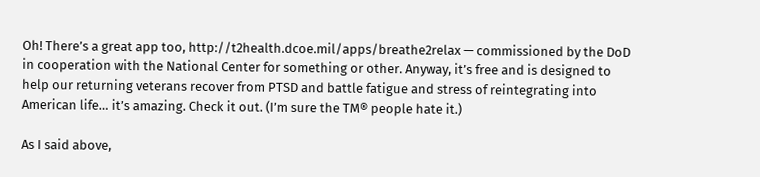Oh! There’s a great app too, http://t2health.dcoe.mil/apps/breathe2relax — commissioned by the DoD in cooperation with the National Center for something or other. Anyway, it’s free and is designed to help our returning veterans recover from PTSD and battle fatigue and stress of reintegrating into American life… it’s amazing. Check it out. (I’m sure the TM® people hate it.)

As I said above,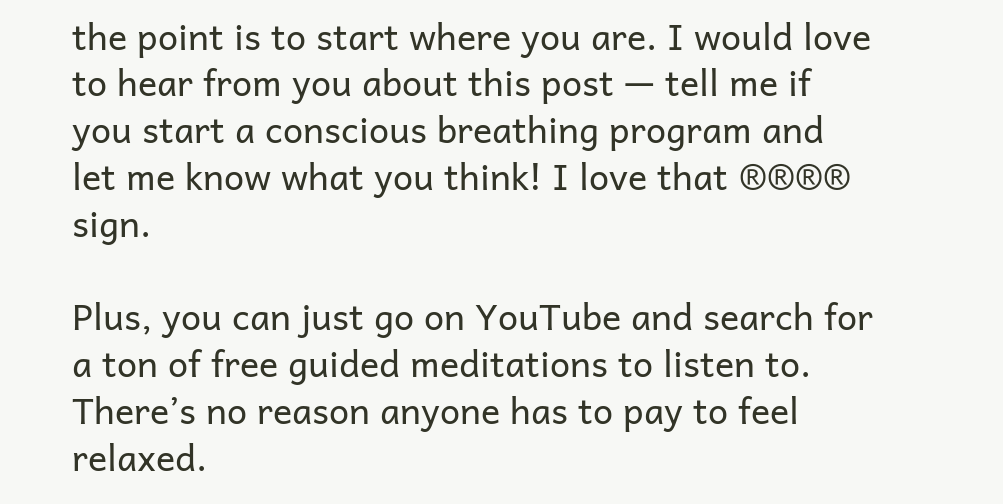the point is to start where you are. I would love to hear from you about this post — tell me if you start a conscious breathing program and let me know what you think! I love that ®®®® sign.

Plus, you can just go on YouTube and search for a ton of free guided meditations to listen to. There’s no reason anyone has to pay to feel relaxed.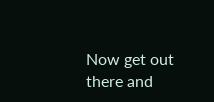Now get out there and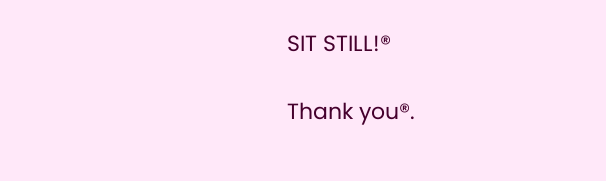SIT STILL!®

Thank you®.